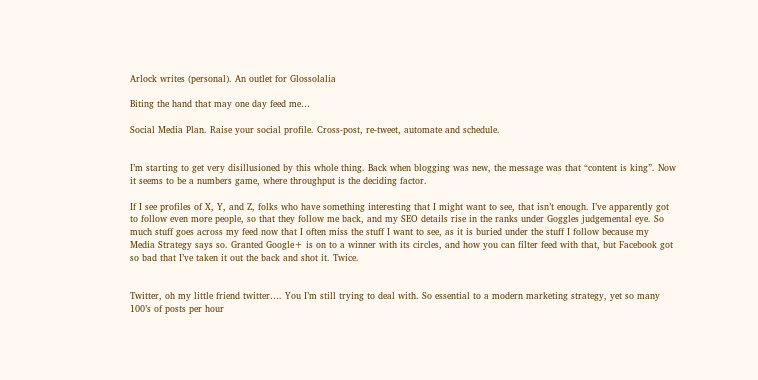Arlock writes (personal). An outlet for Glossolalia

Biting the hand that may one day feed me…

Social Media Plan. Raise your social profile. Cross-post, re-tweet, automate and schedule.


I’m starting to get very disillusioned by this whole thing. Back when blogging was new, the message was that “content is king”. Now it seems to be a numbers game, where throughput is the deciding factor.

If I see profiles of X, Y, and Z, folks who have something interesting that I might want to see, that isn’t enough. I’ve apparently got to follow even more people, so that they follow me back, and my SEO details rise in the ranks under Goggles judgemental eye. So much stuff goes across my feed now that I often miss the stuff I want to see, as it is buried under the stuff I follow because my Media Strategy says so. Granted Google+ is on to a winner with its circles, and how you can filter feed with that, but Facebook got so bad that I’ve taken it out the back and shot it. Twice.


Twitter, oh my little friend twitter…. You I’m still trying to deal with. So essential to a modern marketing strategy, yet so many 100’s of posts per hour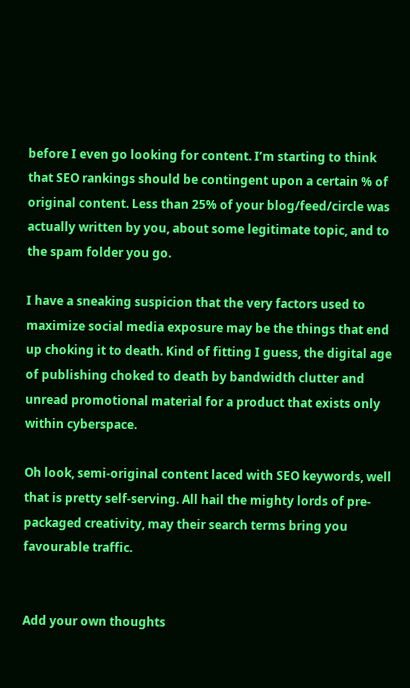before I even go looking for content. I’m starting to think that SEO rankings should be contingent upon a certain % of original content. Less than 25% of your blog/feed/circle was actually written by you, about some legitimate topic, and to the spam folder you go.

I have a sneaking suspicion that the very factors used to maximize social media exposure may be the things that end up choking it to death. Kind of fitting I guess, the digital age of publishing choked to death by bandwidth clutter and unread promotional material for a product that exists only within cyberspace.

Oh look, semi-original content laced with SEO keywords, well that is pretty self-serving. All hail the mighty lords of pre-packaged creativity, may their search terms bring you favourable traffic.


Add your own thoughts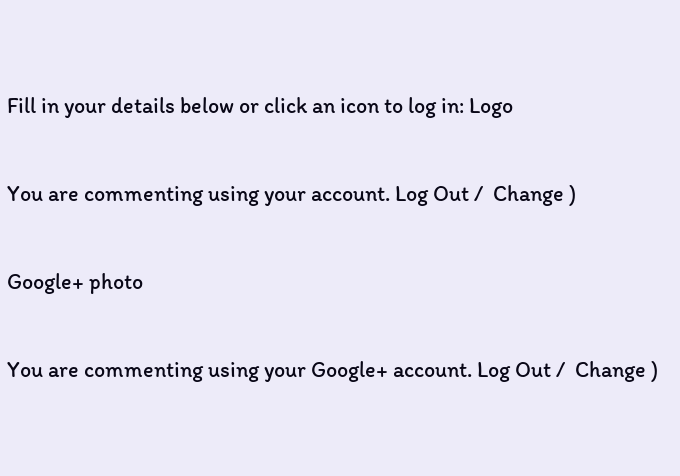Fill in your details below or click an icon to log in: Logo

You are commenting using your account. Log Out /  Change )

Google+ photo

You are commenting using your Google+ account. Log Out /  Change )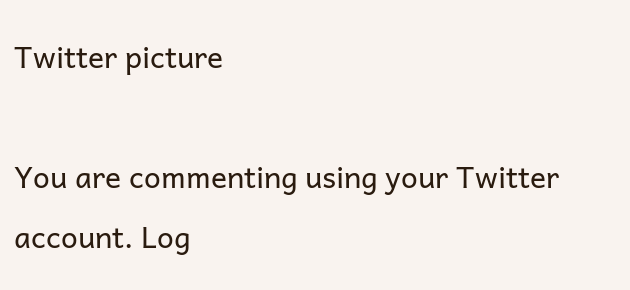Twitter picture

You are commenting using your Twitter account. Log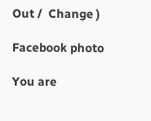Out /  Change )

Facebook photo

You are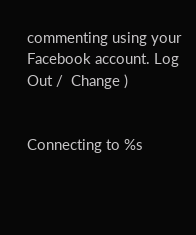commenting using your Facebook account. Log Out /  Change )


Connecting to %s